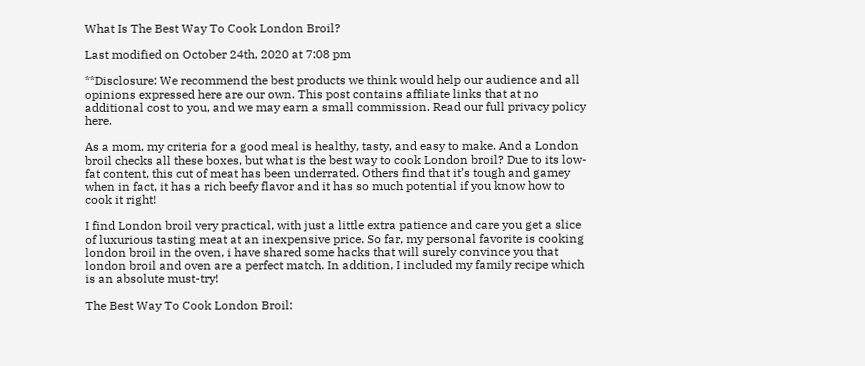What Is The Best Way To Cook London Broil?

Last modified on October 24th, 2020 at 7:08 pm

**Disclosure: We recommend the best products we think would help our audience and all opinions expressed here are our own. This post contains affiliate links that at no additional cost to you, and we may earn a small commission. Read our full privacy policy here.

As a mom, my criteria for a good meal is healthy, tasty, and easy to make. And a London broil checks all these boxes, but what is the best way to cook London broil? Due to its low-fat content, this cut of meat has been underrated. Others find that it’s tough and gamey when in fact, it has a rich beefy flavor and it has so much potential if you know how to cook it right!

I find London broil very practical, with just a little extra patience and care you get a slice of luxurious tasting meat at an inexpensive price. So far, my personal favorite is cooking london broil in the oven, i have shared some hacks that will surely convince you that london broil and oven are a perfect match. In addition, I included my family recipe which is an absolute must-try!

The Best Way To Cook London Broil: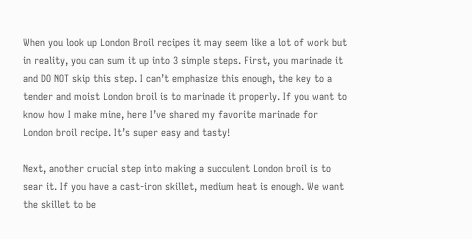When you look up London Broil recipes it may seem like a lot of work but in reality, you can sum it up into 3 simple steps. First, you marinade it and DO NOT skip this step. I can’t emphasize this enough, the key to a tender and moist London broil is to marinade it properly. If you want to know how I make mine, here I’ve shared my favorite marinade for London broil recipe. It’s super easy and tasty!

Next, another crucial step into making a succulent London broil is to sear it. If you have a cast-iron skillet, medium heat is enough. We want the skillet to be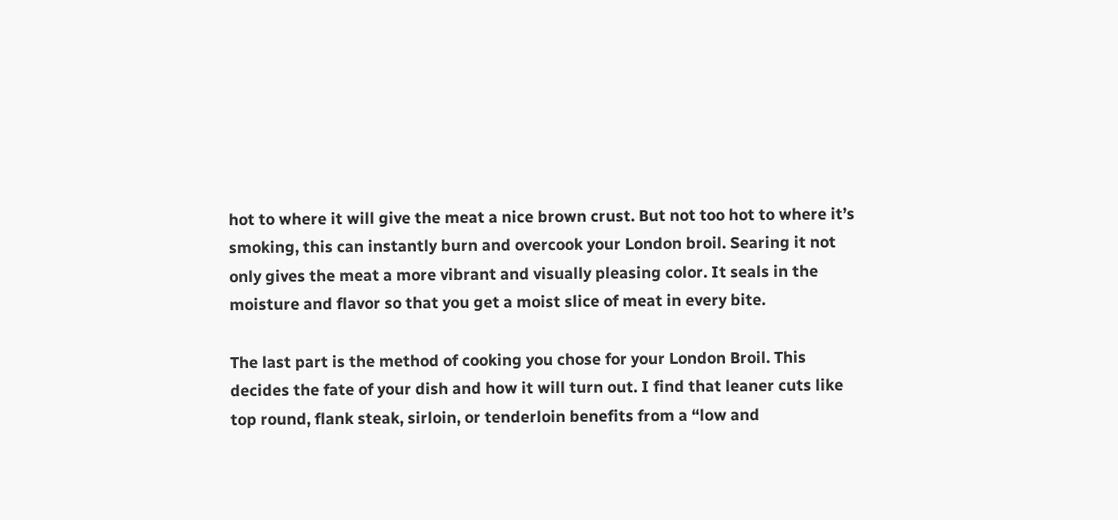hot to where it will give the meat a nice brown crust. But not too hot to where it’s smoking, this can instantly burn and overcook your London broil. Searing it not only gives the meat a more vibrant and visually pleasing color. It seals in the moisture and flavor so that you get a moist slice of meat in every bite.

The last part is the method of cooking you chose for your London Broil. This decides the fate of your dish and how it will turn out. I find that leaner cuts like top round, flank steak, sirloin, or tenderloin benefits from a “low and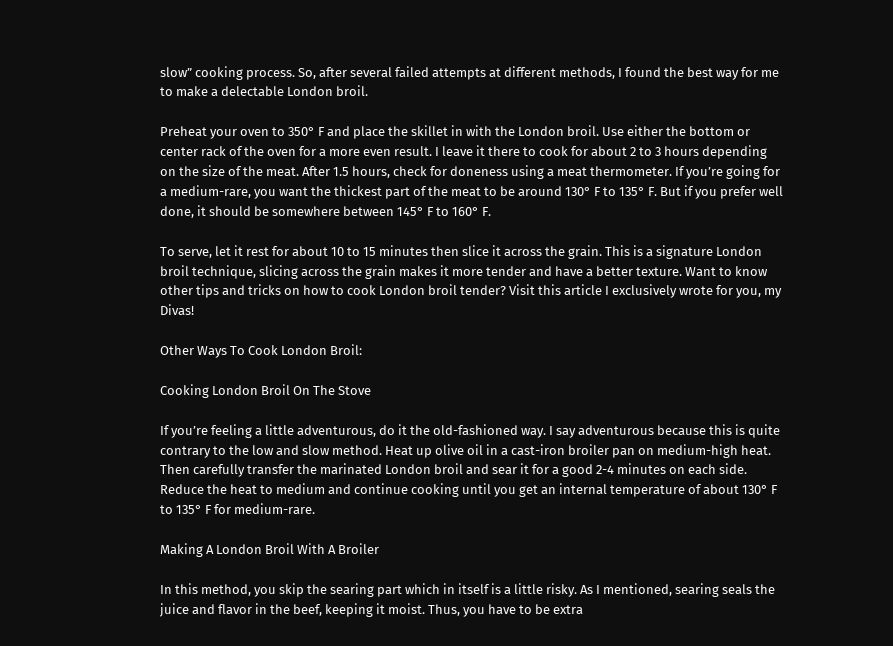slow” cooking process. So, after several failed attempts at different methods, I found the best way for me to make a delectable London broil.

Preheat your oven to 350° F and place the skillet in with the London broil. Use either the bottom or center rack of the oven for a more even result. I leave it there to cook for about 2 to 3 hours depending on the size of the meat. After 1.5 hours, check for doneness using a meat thermometer. If you’re going for a medium-rare, you want the thickest part of the meat to be around 130° F to 135° F. But if you prefer well done, it should be somewhere between 145° F to 160° F.

To serve, let it rest for about 10 to 15 minutes then slice it across the grain. This is a signature London broil technique, slicing across the grain makes it more tender and have a better texture. Want to know other tips and tricks on how to cook London broil tender? Visit this article I exclusively wrote for you, my Divas!

Other Ways To Cook London Broil:

Cooking London Broil On The Stove

If you’re feeling a little adventurous, do it the old-fashioned way. I say adventurous because this is quite contrary to the low and slow method. Heat up olive oil in a cast-iron broiler pan on medium-high heat. Then carefully transfer the marinated London broil and sear it for a good 2-4 minutes on each side. Reduce the heat to medium and continue cooking until you get an internal temperature of about 130° F to 135° F for medium-rare.

Making A London Broil With A Broiler

In this method, you skip the searing part which in itself is a little risky. As I mentioned, searing seals the juice and flavor in the beef, keeping it moist. Thus, you have to be extra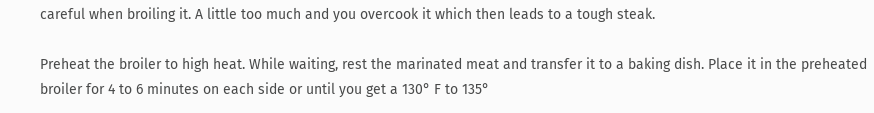careful when broiling it. A little too much and you overcook it which then leads to a tough steak.

Preheat the broiler to high heat. While waiting, rest the marinated meat and transfer it to a baking dish. Place it in the preheated broiler for 4 to 6 minutes on each side or until you get a 130° F to 135°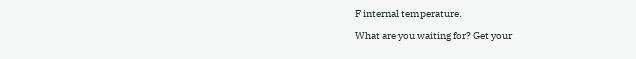F internal temperature.

What are you waiting for? Get your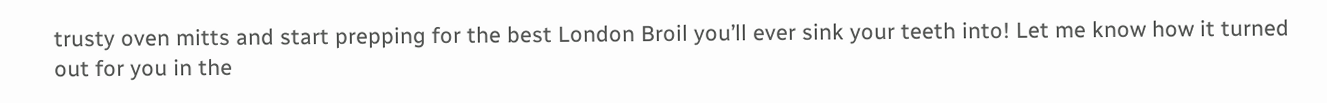trusty oven mitts and start prepping for the best London Broil you’ll ever sink your teeth into! Let me know how it turned out for you in the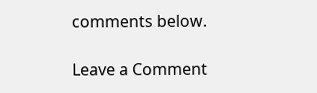comments below.

Leave a Comment